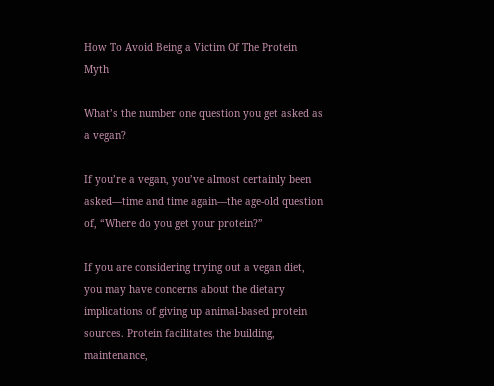How To Avoid Being a Victim Of The Protein Myth

What’s the number one question you get asked as a vegan?

If you’re a vegan, you’ve almost certainly been asked—time and time again—the age-old question of, “Where do you get your protein?”

If you are considering trying out a vegan diet, you may have concerns about the dietary implications of giving up animal-based protein sources. Protein facilitates the building, maintenance,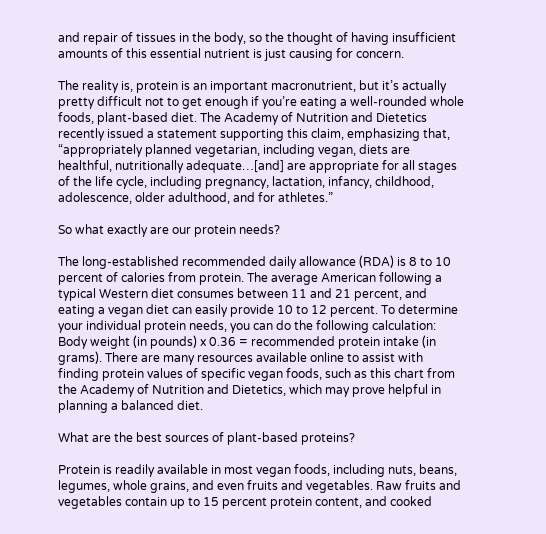and repair of tissues in the body, so the thought of having insufficient amounts of this essential nutrient is just causing for concern.

The reality is, protein is an important macronutrient, but it’s actually pretty difficult not to get enough if you’re eating a well-rounded whole foods, plant-based diet. The Academy of Nutrition and Dietetics recently issued a statement supporting this claim, emphasizing that, “appropriately planned vegetarian, including vegan, diets are healthful, nutritionally adequate…[and] are appropriate for all stages of the life cycle, including pregnancy, lactation, infancy, childhood, adolescence, older adulthood, and for athletes.”

So what exactly are our protein needs?

The long-established recommended daily allowance (RDA) is 8 to 10 percent of calories from protein. The average American following a typical Western diet consumes between 11 and 21 percent, and eating a vegan diet can easily provide 10 to 12 percent. To determine your individual protein needs, you can do the following calculation: Body weight (in pounds) x 0.36 = recommended protein intake (in grams). There are many resources available online to assist with finding protein values of specific vegan foods, such as this chart from the Academy of Nutrition and Dietetics, which may prove helpful in planning a balanced diet.

What are the best sources of plant-based proteins?

Protein is readily available in most vegan foods, including nuts, beans, legumes, whole grains, and even fruits and vegetables. Raw fruits and vegetables contain up to 15 percent protein content, and cooked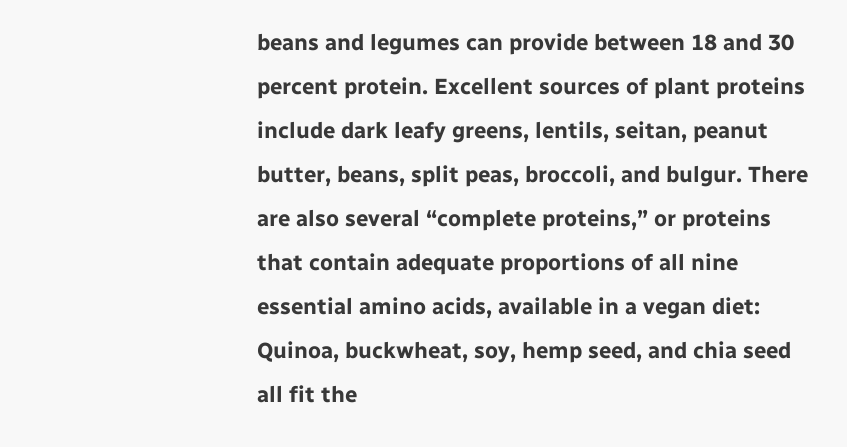beans and legumes can provide between 18 and 30 percent protein. Excellent sources of plant proteins include dark leafy greens, lentils, seitan, peanut butter, beans, split peas, broccoli, and bulgur. There are also several “complete proteins,” or proteins that contain adequate proportions of all nine essential amino acids, available in a vegan diet: Quinoa, buckwheat, soy, hemp seed, and chia seed all fit the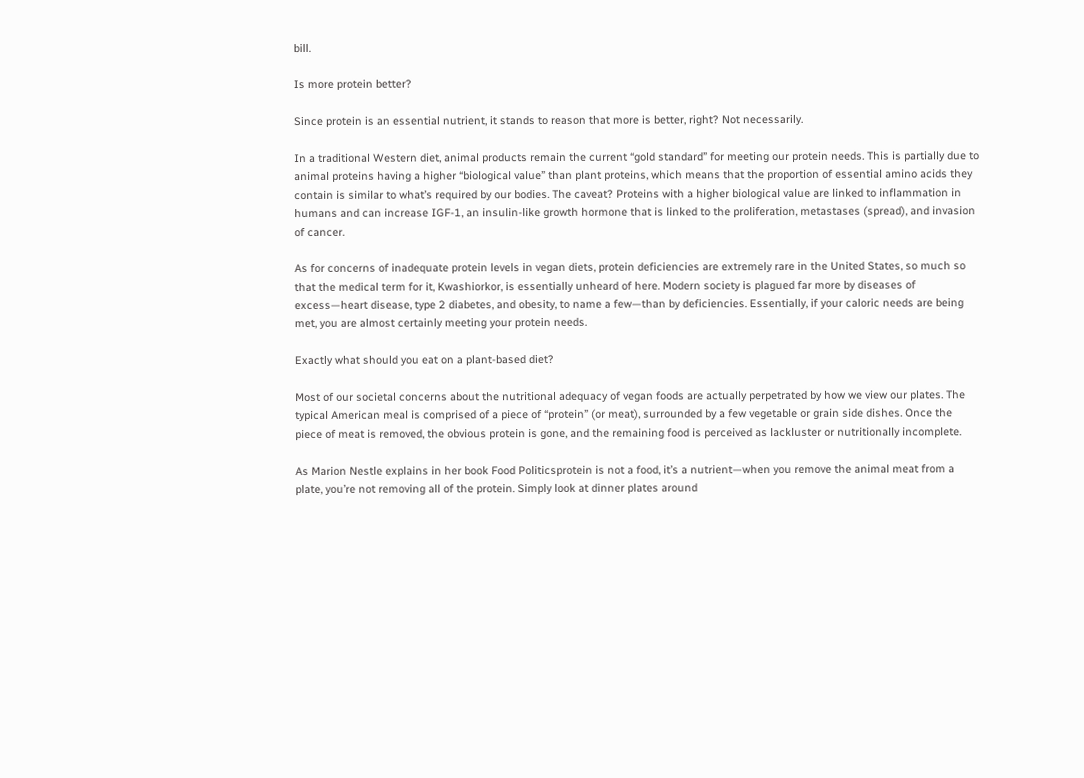bill.

Is more protein better?

Since protein is an essential nutrient, it stands to reason that more is better, right? Not necessarily.

In a traditional Western diet, animal products remain the current “gold standard” for meeting our protein needs. This is partially due to animal proteins having a higher “biological value” than plant proteins, which means that the proportion of essential amino acids they contain is similar to what’s required by our bodies. The caveat? Proteins with a higher biological value are linked to inflammation in humans and can increase IGF-1, an insulin-like growth hormone that is linked to the proliferation, metastases (spread), and invasion of cancer.

As for concerns of inadequate protein levels in vegan diets, protein deficiencies are extremely rare in the United States, so much so that the medical term for it, Kwashiorkor, is essentially unheard of here. Modern society is plagued far more by diseases of excess—heart disease, type 2 diabetes, and obesity, to name a few—than by deficiencies. Essentially, if your caloric needs are being met, you are almost certainly meeting your protein needs.

Exactly what should you eat on a plant-based diet?

Most of our societal concerns about the nutritional adequacy of vegan foods are actually perpetrated by how we view our plates. The typical American meal is comprised of a piece of “protein” (or meat), surrounded by a few vegetable or grain side dishes. Once the piece of meat is removed, the obvious protein is gone, and the remaining food is perceived as lackluster or nutritionally incomplete.

As Marion Nestle explains in her book Food Politicsprotein is not a food, it’s a nutrient—when you remove the animal meat from a plate, you’re not removing all of the protein. Simply look at dinner plates around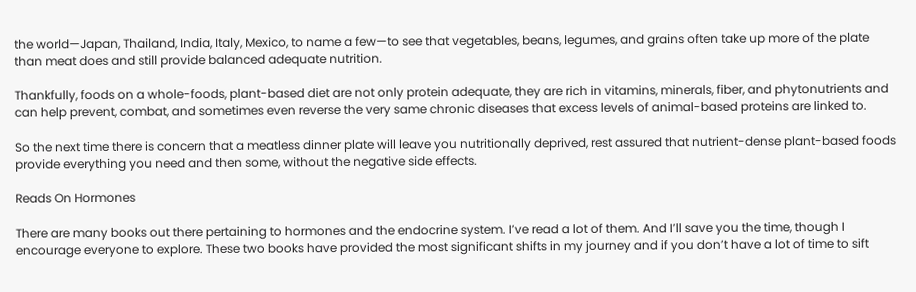the world—Japan, Thailand, India, Italy, Mexico, to name a few—to see that vegetables, beans, legumes, and grains often take up more of the plate than meat does and still provide balanced adequate nutrition.

Thankfully, foods on a whole-foods, plant-based diet are not only protein adequate, they are rich in vitamins, minerals, fiber, and phytonutrients and can help prevent, combat, and sometimes even reverse the very same chronic diseases that excess levels of animal-based proteins are linked to.

So the next time there is concern that a meatless dinner plate will leave you nutritionally deprived, rest assured that nutrient-dense plant-based foods provide everything you need and then some, without the negative side effects.

Reads On Hormones

There are many books out there pertaining to hormones and the endocrine system. I’ve read a lot of them. And I’ll save you the time, though I encourage everyone to explore. These two books have provided the most significant shifts in my journey and if you don’t have a lot of time to sift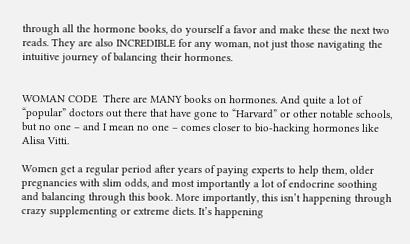through all the hormone books, do yourself a favor and make these the next two reads. They are also INCREDIBLE for any woman, not just those navigating the intuitive journey of balancing their hormones.


WOMAN CODE  There are MANY books on hormones. And quite a lot of “popular” doctors out there that have gone to “Harvard” or other notable schools, but no one – and I mean no one – comes closer to bio-hacking hormones like Alisa Vitti.

Women get a regular period after years of paying experts to help them, older pregnancies with slim odds, and most importantly a lot of endocrine soothing and balancing through this book. More importantly, this isn’t happening through crazy supplementing or extreme diets. It’s happening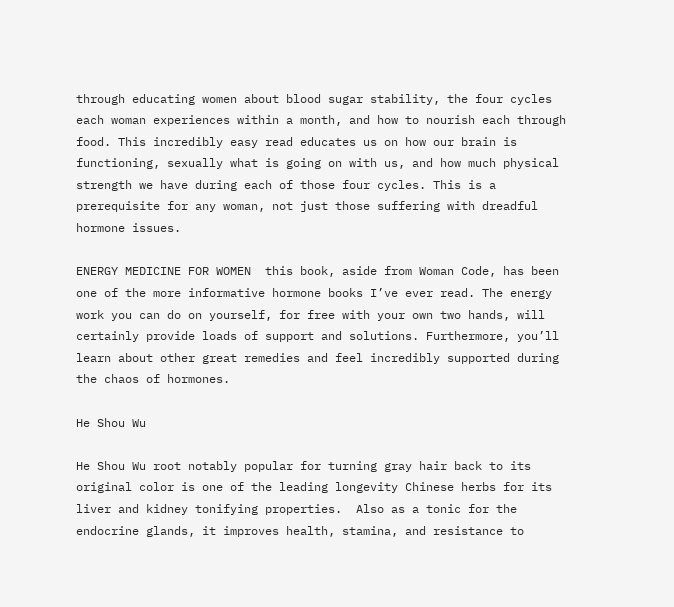through educating women about blood sugar stability, the four cycles each woman experiences within a month, and how to nourish each through food. This incredibly easy read educates us on how our brain is functioning, sexually what is going on with us, and how much physical strength we have during each of those four cycles. This is a prerequisite for any woman, not just those suffering with dreadful hormone issues.

ENERGY MEDICINE FOR WOMEN  this book, aside from Woman Code, has been one of the more informative hormone books I’ve ever read. The energy work you can do on yourself, for free with your own two hands, will certainly provide loads of support and solutions. Furthermore, you’ll learn about other great remedies and feel incredibly supported during the chaos of hormones.

He Shou Wu

He Shou Wu root notably popular for turning gray hair back to its original color is one of the leading longevity Chinese herbs for its liver and kidney tonifying properties.  Also as a tonic for the endocrine glands, it improves health, stamina, and resistance to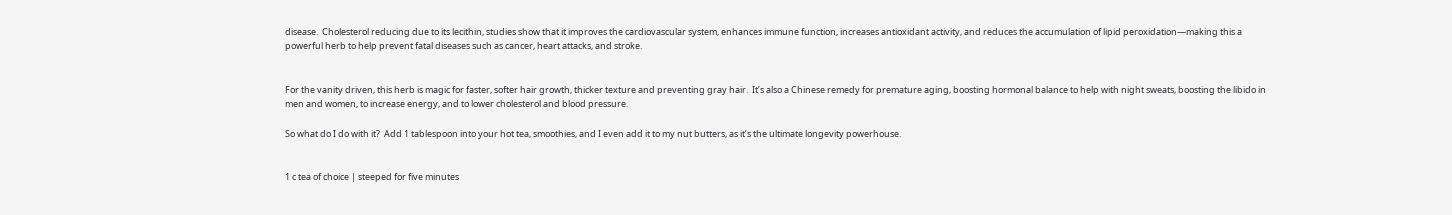disease.  Cholesterol reducing due to its lecithin, studies show that it improves the cardiovascular system, enhances immune function, increases antioxidant activity, and reduces the accumulation of lipid peroxidation—making this a powerful herb to help prevent fatal diseases such as cancer, heart attacks, and stroke.


For the vanity driven, this herb is magic for faster, softer hair growth, thicker texture and preventing gray hair.  It’s also a Chinese remedy for premature aging, boosting hormonal balance to help with night sweats, boosting the libido in men and women, to increase energy, and to lower cholesterol and blood pressure.

So what do I do with it?  Add 1 tablespoon into your hot tea, smoothies, and I even add it to my nut butters, as it’s the ultimate longevity powerhouse.


1 c tea of choice | steeped for five minutes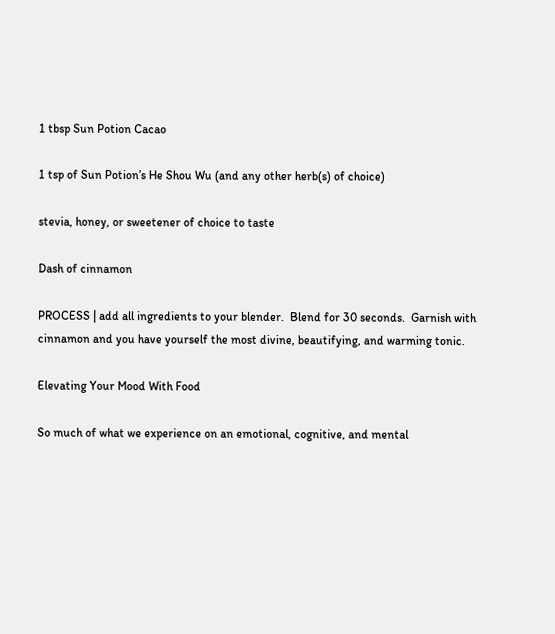1 tbsp Sun Potion Cacao

1 tsp of Sun Potion’s He Shou Wu (and any other herb(s) of choice)

stevia, honey, or sweetener of choice to taste

Dash of cinnamon

PROCESS | add all ingredients to your blender.  Blend for 30 seconds.  Garnish with cinnamon and you have yourself the most divine, beautifying, and warming tonic.

Elevating Your Mood With Food

So much of what we experience on an emotional, cognitive, and mental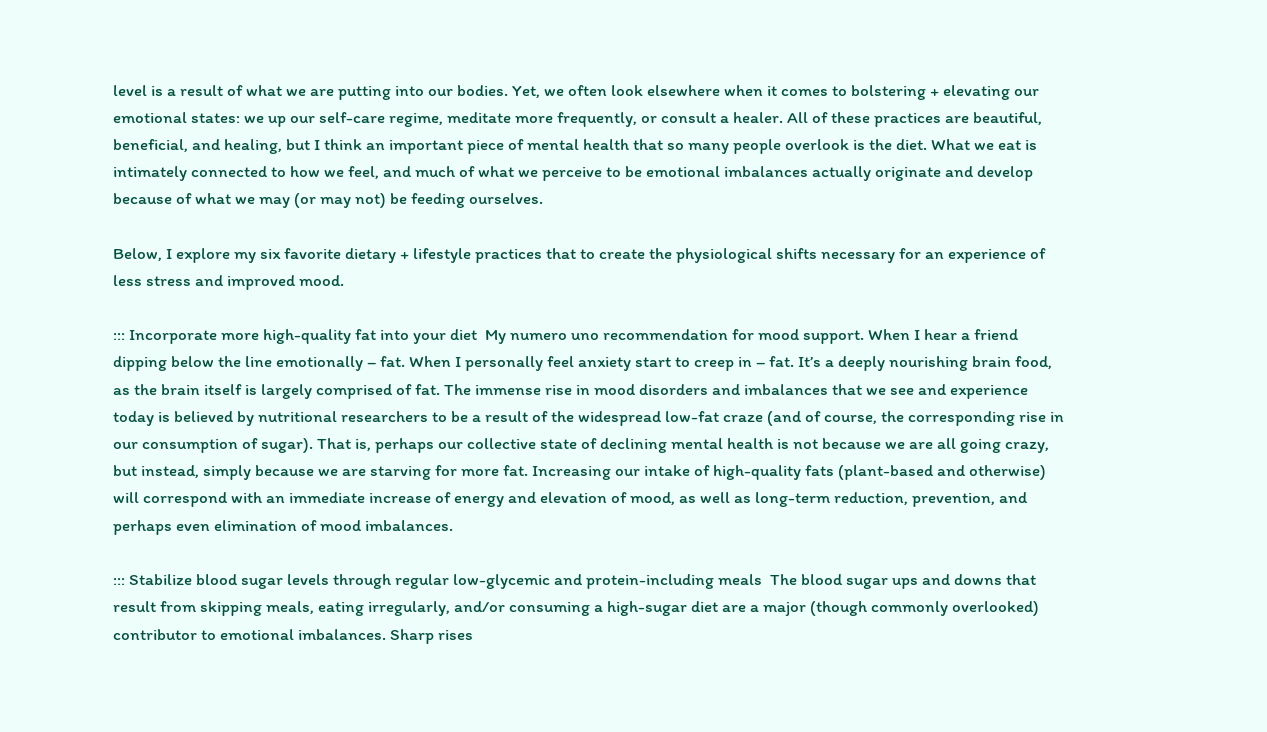level is a result of what we are putting into our bodies. Yet, we often look elsewhere when it comes to bolstering + elevating our emotional states: we up our self-care regime, meditate more frequently, or consult a healer. All of these practices are beautiful, beneficial, and healing, but I think an important piece of mental health that so many people overlook is the diet. What we eat is intimately connected to how we feel, and much of what we perceive to be emotional imbalances actually originate and develop because of what we may (or may not) be feeding ourselves.

Below, I explore my six favorite dietary + lifestyle practices that to create the physiological shifts necessary for an experience of less stress and improved mood.

::: Incorporate more high-quality fat into your diet  My numero uno recommendation for mood support. When I hear a friend dipping below the line emotionally – fat. When I personally feel anxiety start to creep in – fat. It’s a deeply nourishing brain food, as the brain itself is largely comprised of fat. The immense rise in mood disorders and imbalances that we see and experience today is believed by nutritional researchers to be a result of the widespread low-fat craze (and of course, the corresponding rise in our consumption of sugar). That is, perhaps our collective state of declining mental health is not because we are all going crazy, but instead, simply because we are starving for more fat. Increasing our intake of high-quality fats (plant-based and otherwise) will correspond with an immediate increase of energy and elevation of mood, as well as long-term reduction, prevention, and perhaps even elimination of mood imbalances.

::: Stabilize blood sugar levels through regular low-glycemic and protein-including meals  The blood sugar ups and downs that result from skipping meals, eating irregularly, and/or consuming a high-sugar diet are a major (though commonly overlooked) contributor to emotional imbalances. Sharp rises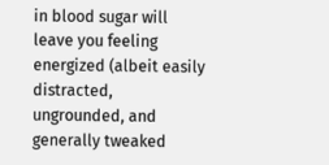in blood sugar will leave you feeling energized (albeit easily distracted, ungrounded, and generally tweaked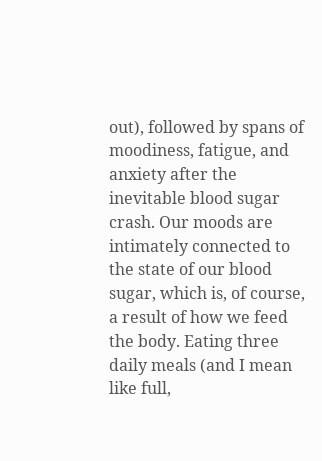out), followed by spans of moodiness, fatigue, and anxiety after the inevitable blood sugar crash. Our moods are intimately connected to the state of our blood sugar, which is, of course, a result of how we feed the body. Eating three daily meals (and I mean like full,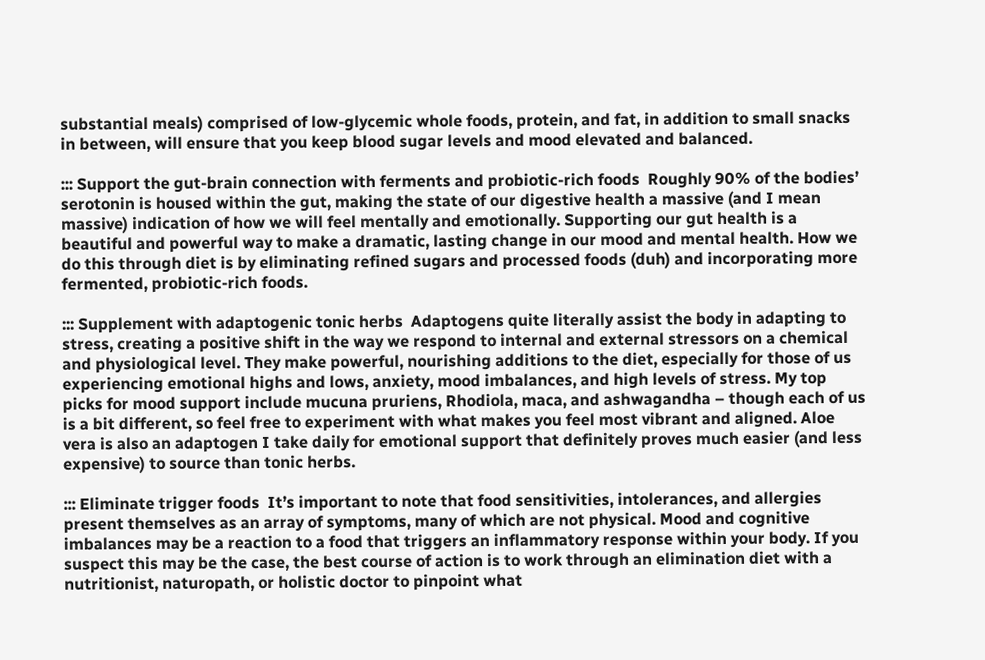substantial meals) comprised of low-glycemic whole foods, protein, and fat, in addition to small snacks in between, will ensure that you keep blood sugar levels and mood elevated and balanced.

::: Support the gut-brain connection with ferments and probiotic-rich foods  Roughly 90% of the bodies’ serotonin is housed within the gut, making the state of our digestive health a massive (and I mean massive) indication of how we will feel mentally and emotionally. Supporting our gut health is a beautiful and powerful way to make a dramatic, lasting change in our mood and mental health. How we do this through diet is by eliminating refined sugars and processed foods (duh) and incorporating more fermented, probiotic-rich foods.

::: Supplement with adaptogenic tonic herbs  Adaptogens quite literally assist the body in adapting to stress, creating a positive shift in the way we respond to internal and external stressors on a chemical and physiological level. They make powerful, nourishing additions to the diet, especially for those of us experiencing emotional highs and lows, anxiety, mood imbalances, and high levels of stress. My top picks for mood support include mucuna pruriens, Rhodiola, maca, and ashwagandha – though each of us is a bit different, so feel free to experiment with what makes you feel most vibrant and aligned. Aloe vera is also an adaptogen I take daily for emotional support that definitely proves much easier (and less expensive) to source than tonic herbs.

::: Eliminate trigger foods  It’s important to note that food sensitivities, intolerances, and allergies present themselves as an array of symptoms, many of which are not physical. Mood and cognitive imbalances may be a reaction to a food that triggers an inflammatory response within your body. If you suspect this may be the case, the best course of action is to work through an elimination diet with a nutritionist, naturopath, or holistic doctor to pinpoint what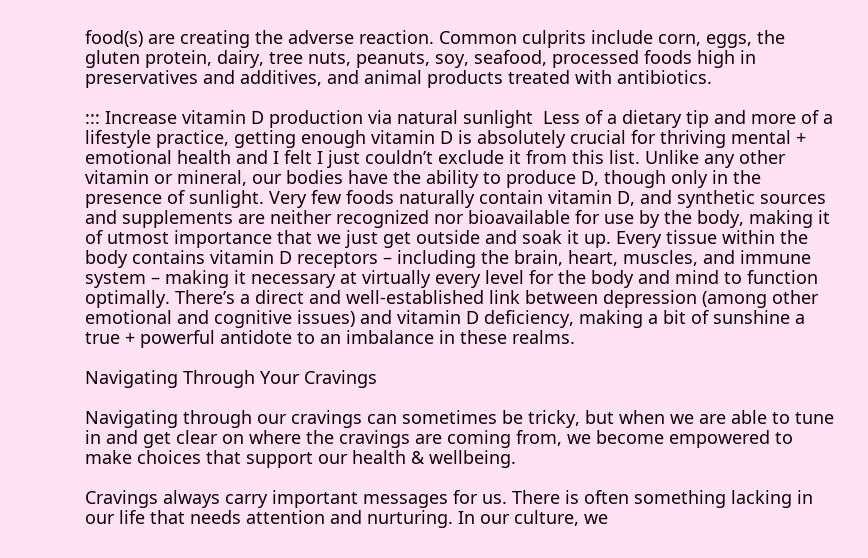food(s) are creating the adverse reaction. Common culprits include corn, eggs, the gluten protein, dairy, tree nuts, peanuts, soy, seafood, processed foods high in preservatives and additives, and animal products treated with antibiotics.

::: Increase vitamin D production via natural sunlight  Less of a dietary tip and more of a lifestyle practice, getting enough vitamin D is absolutely crucial for thriving mental + emotional health and I felt I just couldn’t exclude it from this list. Unlike any other vitamin or mineral, our bodies have the ability to produce D, though only in the presence of sunlight. Very few foods naturally contain vitamin D, and synthetic sources and supplements are neither recognized nor bioavailable for use by the body, making it of utmost importance that we just get outside and soak it up. Every tissue within the body contains vitamin D receptors – including the brain, heart, muscles, and immune system – making it necessary at virtually every level for the body and mind to function optimally. There’s a direct and well-established link between depression (among other emotional and cognitive issues) and vitamin D deficiency, making a bit of sunshine a true + powerful antidote to an imbalance in these realms.

Navigating Through Your Cravings

Navigating through our cravings can sometimes be tricky, but when we are able to tune in and get clear on where the cravings are coming from, we become empowered to make choices that support our health & wellbeing.

Cravings always carry important messages for us. There is often something lacking in our life that needs attention and nurturing. In our culture, we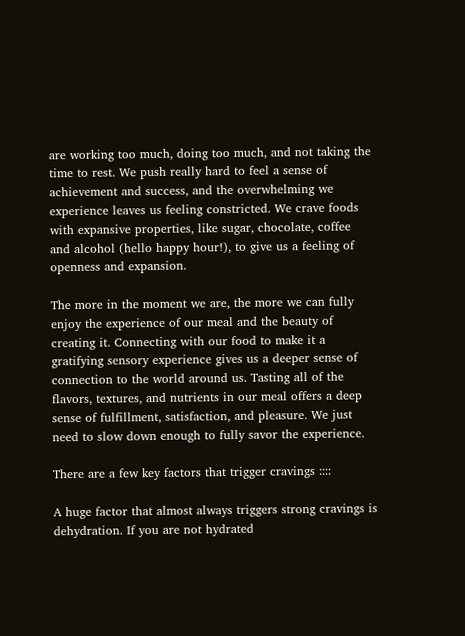are working too much, doing too much, and not taking the time to rest. We push really hard to feel a sense of achievement and success, and the overwhelming we experience leaves us feeling constricted. We crave foods with expansive properties, like sugar, chocolate, coffee and alcohol (hello happy hour!), to give us a feeling of openness and expansion.

The more in the moment we are, the more we can fully enjoy the experience of our meal and the beauty of creating it. Connecting with our food to make it a gratifying sensory experience gives us a deeper sense of connection to the world around us. Tasting all of the flavors, textures, and nutrients in our meal offers a deep sense of fulfillment, satisfaction, and pleasure. We just need to slow down enough to fully savor the experience.

There are a few key factors that trigger cravings ::::

A huge factor that almost always triggers strong cravings is dehydration. If you are not hydrated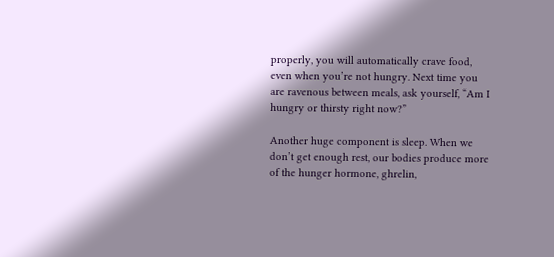properly, you will automatically crave food, even when you’re not hungry. Next time you are ravenous between meals, ask yourself, “Am I hungry or thirsty right now?”

Another huge component is sleep. When we don’t get enough rest, our bodies produce more of the hunger hormone, ghrelin,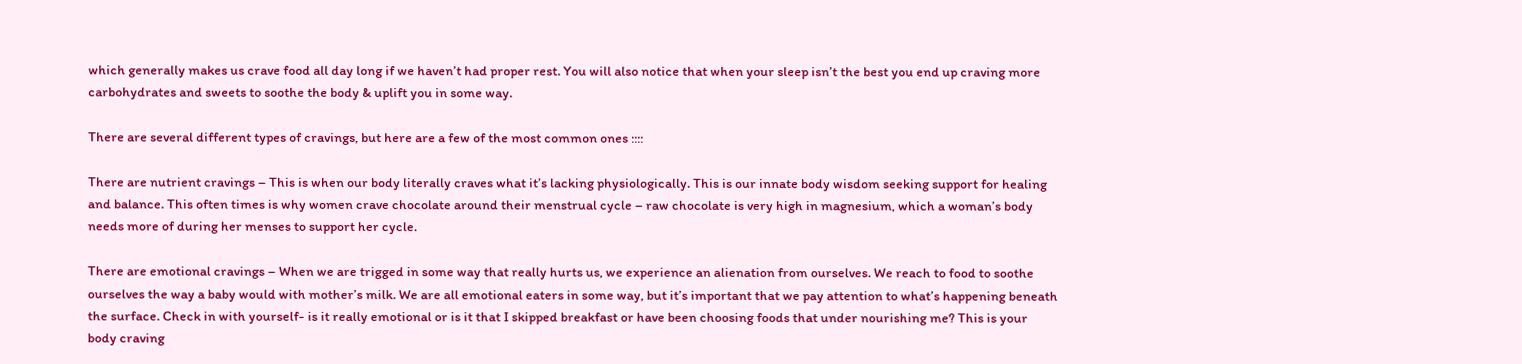which generally makes us crave food all day long if we haven’t had proper rest. You will also notice that when your sleep isn’t the best you end up craving more carbohydrates and sweets to soothe the body & uplift you in some way.

There are several different types of cravings, but here are a few of the most common ones ::::

There are nutrient cravings – This is when our body literally craves what it’s lacking physiologically. This is our innate body wisdom seeking support for healing and balance. This often times is why women crave chocolate around their menstrual cycle – raw chocolate is very high in magnesium, which a woman’s body needs more of during her menses to support her cycle.

There are emotional cravings – When we are trigged in some way that really hurts us, we experience an alienation from ourselves. We reach to food to soothe ourselves the way a baby would with mother’s milk. We are all emotional eaters in some way, but it’s important that we pay attention to what’s happening beneath the surface. Check in with yourself- is it really emotional or is it that I skipped breakfast or have been choosing foods that under nourishing me? This is your body craving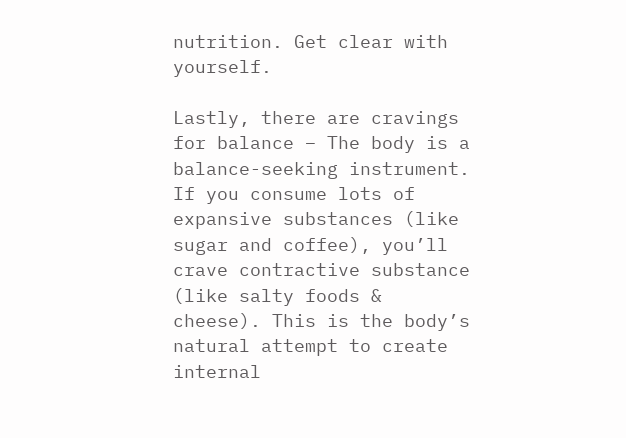nutrition. Get clear with yourself.

Lastly, there are cravings for balance – The body is a balance-seeking instrument. If you consume lots of expansive substances (like sugar and coffee), you’ll crave contractive substance (like salty foods & cheese). This is the body’s natural attempt to create internal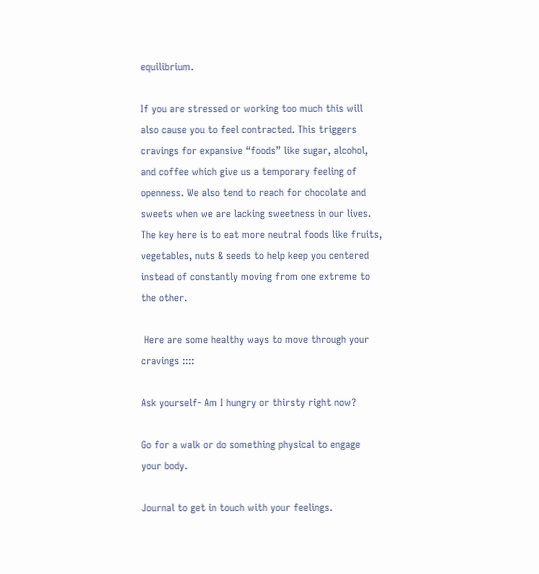equilibrium.

If you are stressed or working too much this will also cause you to feel contracted. This triggers cravings for expansive “foods” like sugar, alcohol, and coffee which give us a temporary feeling of openness. We also tend to reach for chocolate and sweets when we are lacking sweetness in our lives. The key here is to eat more neutral foods like fruits, vegetables, nuts & seeds to help keep you centered instead of constantly moving from one extreme to the other.

 Here are some healthy ways to move through your cravings ::::

Ask yourself- Am I hungry or thirsty right now?

Go for a walk or do something physical to engage your body.

Journal to get in touch with your feelings.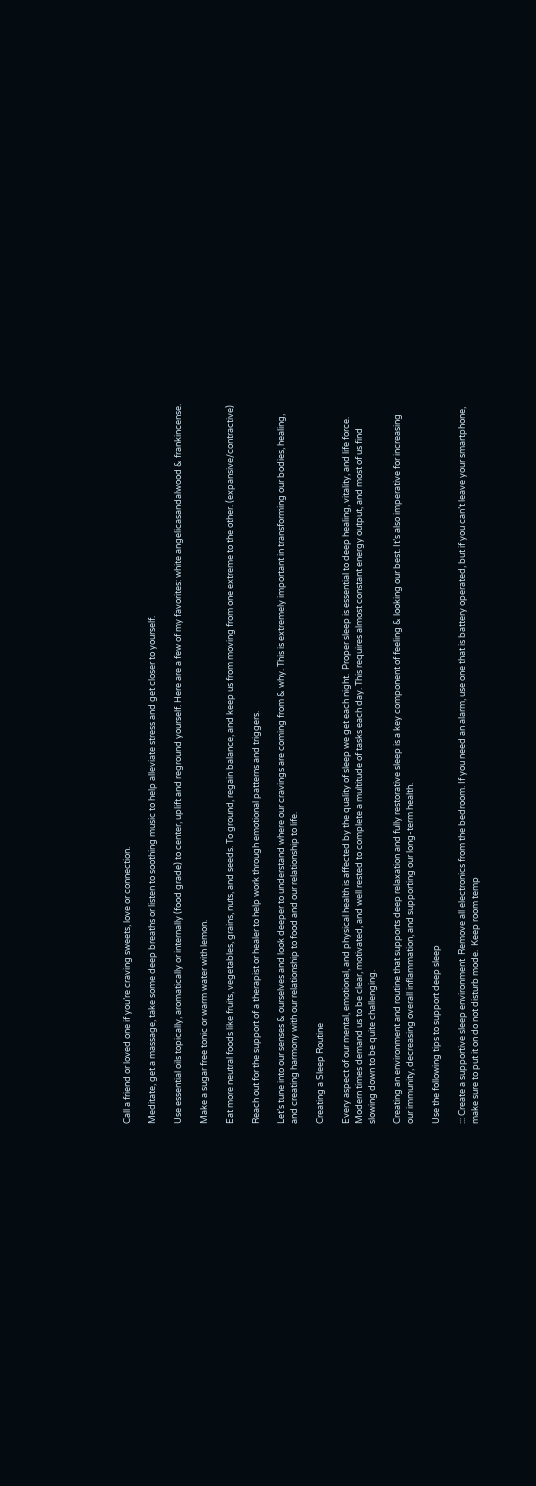Call a friend or loved one if you’re craving sweets, love or connection.

Meditate, get a massage, take some deep breaths or listen to soothing music to help alleviate stress and get closer to yourself.

Use essential oils topically, aromatically or internally (food grade) to center, uplift and reground yourself. Here are a few of my favorites: white angelicasandalwood & frankincense.

Make a sugar free tonic or warm water with lemon.

Eat more neutral foods like fruits, vegetables, grains, nuts, and seeds. To ground, regain balance, and keep us from moving from one extreme to the other. (expansive/contractive)

Reach out for the support of a therapist or healer to help work through emotional patterns and triggers.

Let’s tune into our senses & ourselves and look deeper to understand where our cravings are coming from & why. This is extremely important in transforming our bodies, healing, and creating harmony with our relationship to food and our relationship to life.

Creating a Sleep Routine

Every aspect of our mental, emotional, and physical health is affected by the quality of sleep we get each night.  Proper sleep is essential to deep healing, vitality, and life force. Modern times demand us to be clear, motivated, and well rested to complete a multitude of tasks each day. This requires almost constant energy output, and most of us find slowing down to be quite challenging.

Creating an environment and routine that supports deep relaxation and fully restorative sleep is a key component of feeling & looking our best. It’s also imperative for increasing our immunity, decreasing overall inflammation, and supporting our long-term health.

Use the following tips to support deep sleep

::: Create a supportive sleep environment  Remove all electronics from the bedroom. If you need an alarm, use one that is battery operated, but if you can’t leave your smartphone, make sure to put it on do not disturb mode.  Keep room temp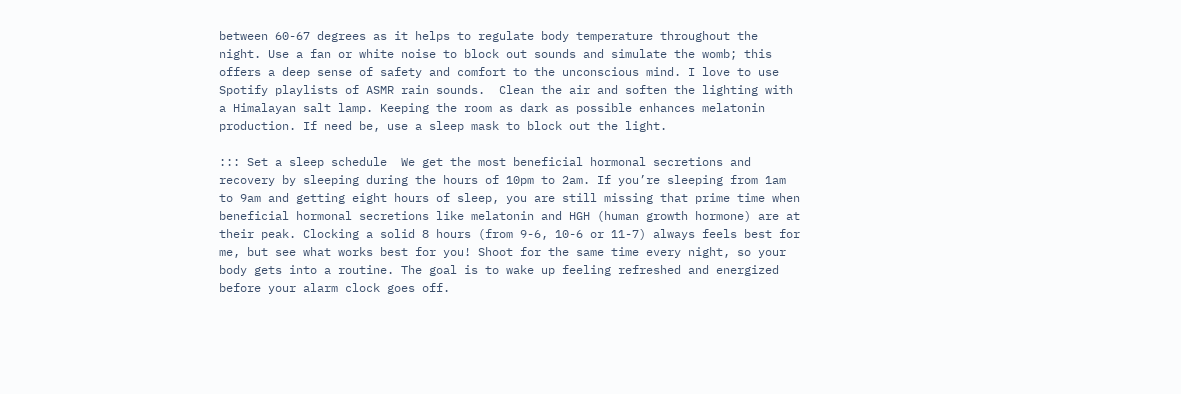between 60-67 degrees as it helps to regulate body temperature throughout the night. Use a fan or white noise to block out sounds and simulate the womb; this offers a deep sense of safety and comfort to the unconscious mind. I love to use Spotify playlists of ASMR rain sounds.  Clean the air and soften the lighting with a Himalayan salt lamp. Keeping the room as dark as possible enhances melatonin production. If need be, use a sleep mask to block out the light.

::: Set a sleep schedule  We get the most beneficial hormonal secretions and recovery by sleeping during the hours of 10pm to 2am. If you’re sleeping from 1am to 9am and getting eight hours of sleep, you are still missing that prime time when beneficial hormonal secretions like melatonin and HGH (human growth hormone) are at their peak. Clocking a solid 8 hours (from 9-6, 10-6 or 11-7) always feels best for me, but see what works best for you! Shoot for the same time every night, so your body gets into a routine. The goal is to wake up feeling refreshed and energized before your alarm clock goes off.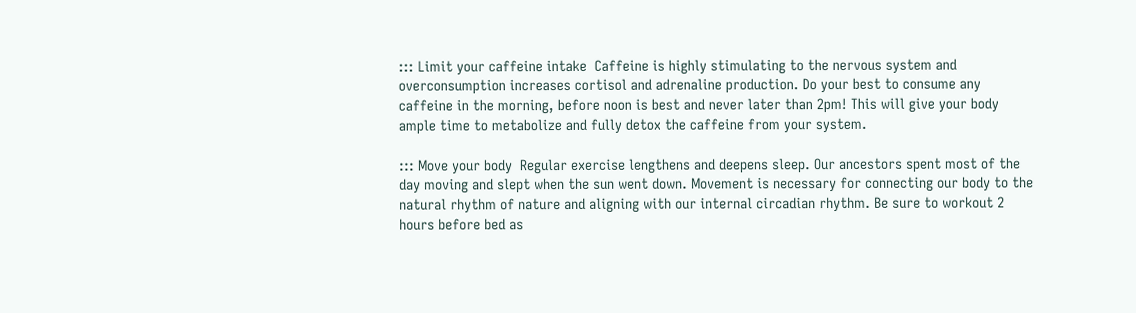::: Limit your caffeine intake  Caffeine is highly stimulating to the nervous system and overconsumption increases cortisol and adrenaline production. Do your best to consume any caffeine in the morning, before noon is best and never later than 2pm! This will give your body ample time to metabolize and fully detox the caffeine from your system.

::: Move your body  Regular exercise lengthens and deepens sleep. Our ancestors spent most of the day moving and slept when the sun went down. Movement is necessary for connecting our body to the natural rhythm of nature and aligning with our internal circadian rhythm. Be sure to workout 2 hours before bed as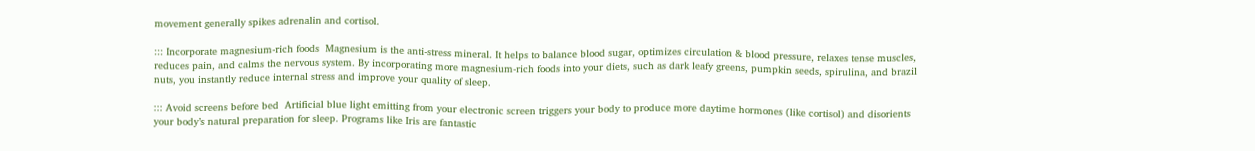movement generally spikes adrenalin and cortisol.

::: Incorporate magnesium-rich foods  Magnesium is the anti-stress mineral. It helps to balance blood sugar, optimizes circulation & blood pressure, relaxes tense muscles, reduces pain, and calms the nervous system. By incorporating more magnesium-rich foods into your diets, such as dark leafy greens, pumpkin seeds, spirulina, and brazil nuts, you instantly reduce internal stress and improve your quality of sleep.

::: Avoid screens before bed  Artificial blue light emitting from your electronic screen triggers your body to produce more daytime hormones (like cortisol) and disorients your body’s natural preparation for sleep. Programs like Iris are fantastic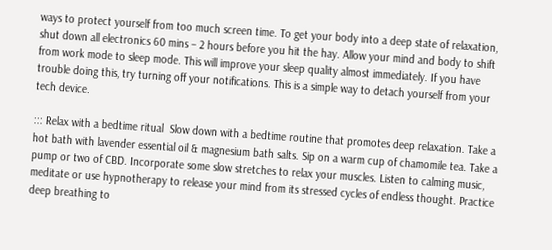ways to protect yourself from too much screen time. To get your body into a deep state of relaxation, shut down all electronics 60 mins – 2 hours before you hit the hay. Allow your mind and body to shift from work mode to sleep mode. This will improve your sleep quality almost immediately. If you have trouble doing this, try turning off your notifications. This is a simple way to detach yourself from your tech device.

::: Relax with a bedtime ritual  Slow down with a bedtime routine that promotes deep relaxation. Take a hot bath with lavender essential oil & magnesium bath salts. Sip on a warm cup of chamomile tea. Take a pump or two of CBD. Incorporate some slow stretches to relax your muscles. Listen to calming music, meditate or use hypnotherapy to release your mind from its stressed cycles of endless thought. Practice deep breathing to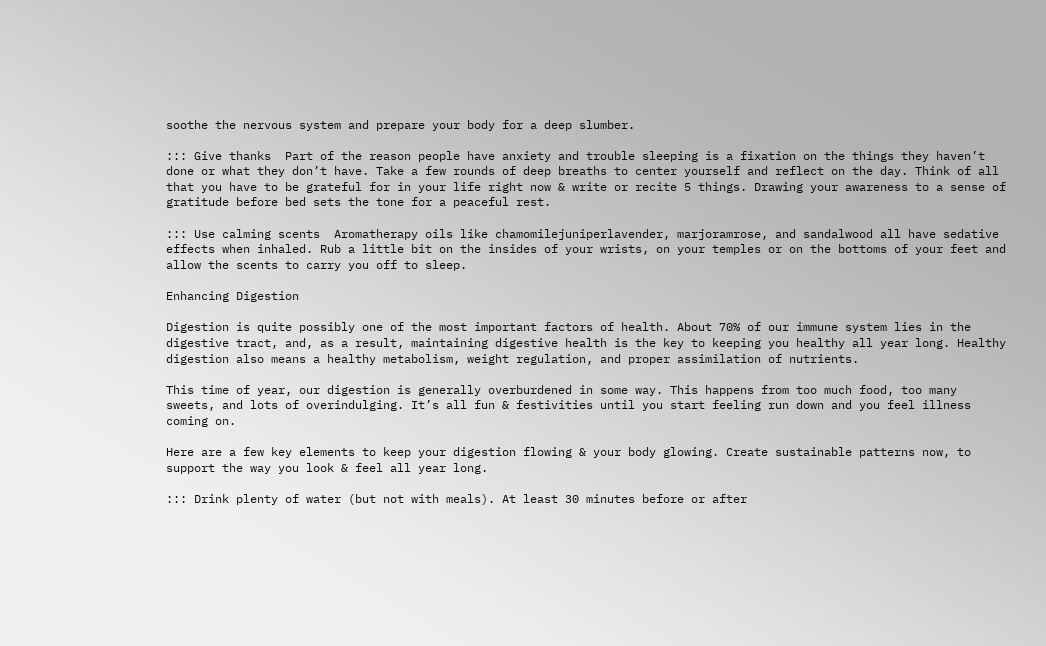soothe the nervous system and prepare your body for a deep slumber.

::: Give thanks  Part of the reason people have anxiety and trouble sleeping is a fixation on the things they haven’t done or what they don’t have. Take a few rounds of deep breaths to center yourself and reflect on the day. Think of all that you have to be grateful for in your life right now & write or recite 5 things. Drawing your awareness to a sense of gratitude before bed sets the tone for a peaceful rest.

::: Use calming scents  Aromatherapy oils like chamomilejuniperlavender, marjoramrose, and sandalwood all have sedative effects when inhaled. Rub a little bit on the insides of your wrists, on your temples or on the bottoms of your feet and allow the scents to carry you off to sleep.

Enhancing Digestion

Digestion is quite possibly one of the most important factors of health. About 70% of our immune system lies in the digestive tract, and, as a result, maintaining digestive health is the key to keeping you healthy all year long. Healthy digestion also means a healthy metabolism, weight regulation, and proper assimilation of nutrients.

This time of year, our digestion is generally overburdened in some way. This happens from too much food, too many sweets, and lots of overindulging. It’s all fun & festivities until you start feeling run down and you feel illness coming on.

Here are a few key elements to keep your digestion flowing & your body glowing. Create sustainable patterns now, to support the way you look & feel all year long.

::: Drink plenty of water (but not with meals). At least 30 minutes before or after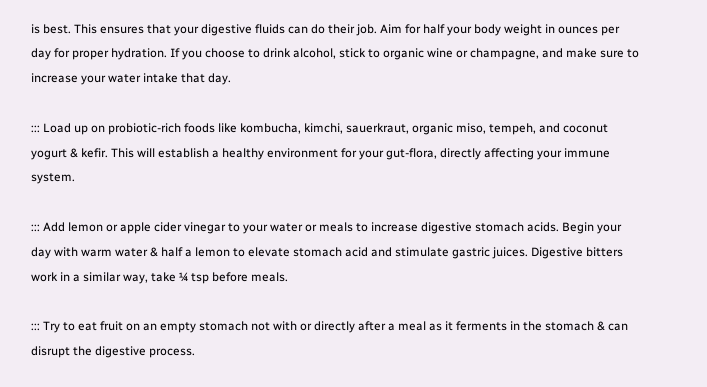is best. This ensures that your digestive fluids can do their job. Aim for half your body weight in ounces per day for proper hydration. If you choose to drink alcohol, stick to organic wine or champagne, and make sure to increase your water intake that day.

::: Load up on probiotic-rich foods like kombucha, kimchi, sauerkraut, organic miso, tempeh, and coconut yogurt & kefir. This will establish a healthy environment for your gut-flora, directly affecting your immune system.

::: Add lemon or apple cider vinegar to your water or meals to increase digestive stomach acids. Begin your day with warm water & half a lemon to elevate stomach acid and stimulate gastric juices. Digestive bitters work in a similar way, take ¼ tsp before meals.

::: Try to eat fruit on an empty stomach not with or directly after a meal as it ferments in the stomach & can disrupt the digestive process.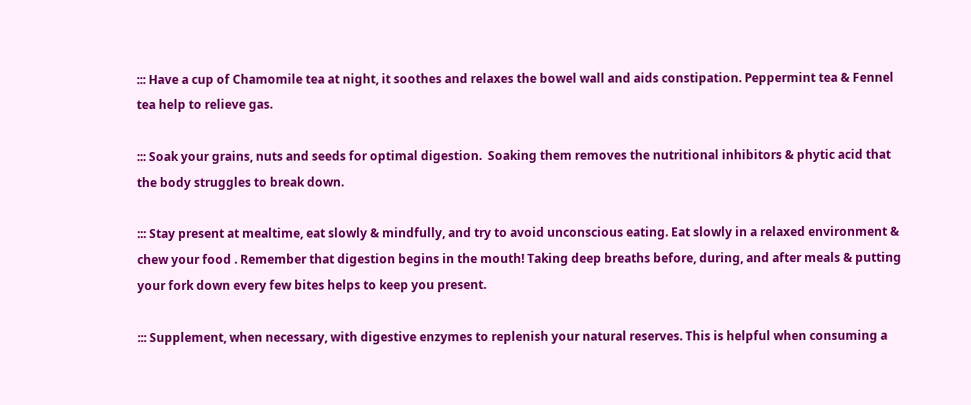::: Have a cup of Chamomile tea at night, it soothes and relaxes the bowel wall and aids constipation. Peppermint tea & Fennel tea help to relieve gas.

::: Soak your grains, nuts and seeds for optimal digestion.  Soaking them removes the nutritional inhibitors & phytic acid that the body struggles to break down.

::: Stay present at mealtime, eat slowly & mindfully, and try to avoid unconscious eating. Eat slowly in a relaxed environment & chew your food . Remember that digestion begins in the mouth! Taking deep breaths before, during, and after meals & putting your fork down every few bites helps to keep you present.

::: Supplement, when necessary, with digestive enzymes to replenish your natural reserves. This is helpful when consuming a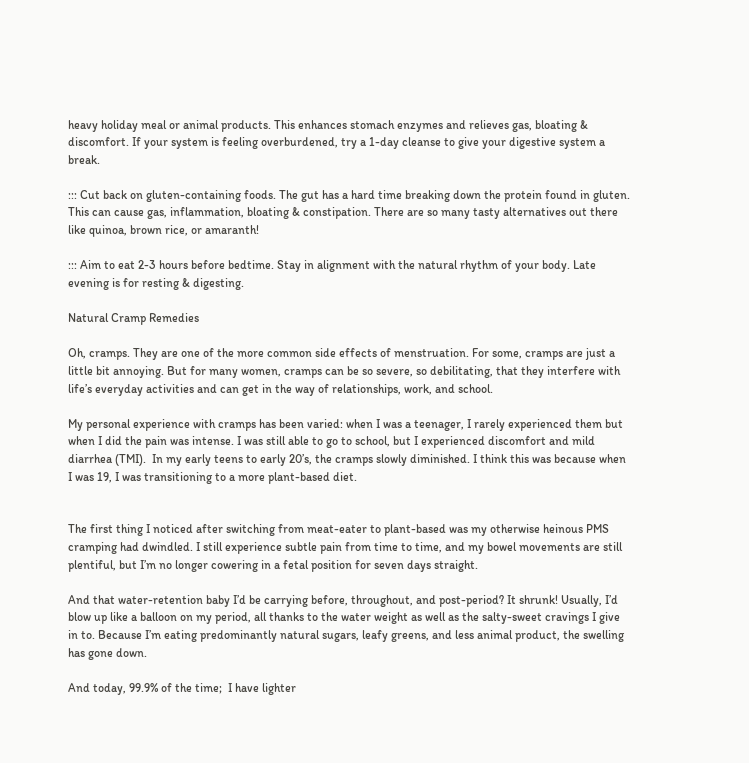heavy holiday meal or animal products. This enhances stomach enzymes and relieves gas, bloating & discomfort. If your system is feeling overburdened, try a 1-day cleanse to give your digestive system a break.

::: Cut back on gluten-containing foods. The gut has a hard time breaking down the protein found in gluten. This can cause gas, inflammation, bloating & constipation. There are so many tasty alternatives out there like quinoa, brown rice, or amaranth!

::: Aim to eat 2-3 hours before bedtime. Stay in alignment with the natural rhythm of your body. Late evening is for resting & digesting.

Natural Cramp Remedies

Oh, cramps. They are one of the more common side effects of menstruation. For some, cramps are just a little bit annoying. But for many women, cramps can be so severe, so debilitating, that they interfere with life’s everyday activities and can get in the way of relationships, work, and school.

My personal experience with cramps has been varied: when I was a teenager, I rarely experienced them but when I did the pain was intense. I was still able to go to school, but I experienced discomfort and mild diarrhea (TMI).  In my early teens to early 20’s, the cramps slowly diminished. I think this was because when I was 19, I was transitioning to a more plant-based diet.


The first thing I noticed after switching from meat-eater to plant-based was my otherwise heinous PMS cramping had dwindled. I still experience subtle pain from time to time, and my bowel movements are still plentiful, but I’m no longer cowering in a fetal position for seven days straight.

And that water-retention baby I’d be carrying before, throughout, and post-period? It shrunk! Usually, I’d blow up like a balloon on my period, all thanks to the water weight as well as the salty-sweet cravings I give in to. Because I’m eating predominantly natural sugars, leafy greens, and less animal product, the swelling has gone down.

And today, 99.9% of the time;  I have lighter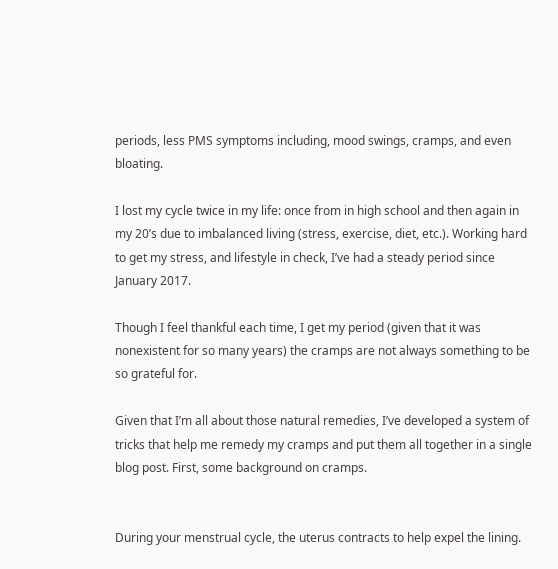periods, less PMS symptoms including, mood swings, cramps, and even bloating.

I lost my cycle twice in my life: once from in high school and then again in my 20’s due to imbalanced living (stress, exercise, diet, etc.). Working hard to get my stress, and lifestyle in check, I’ve had a steady period since January 2017.

Though I feel thankful each time, I get my period (given that it was nonexistent for so many years) the cramps are not always something to be so grateful for.

Given that I’m all about those natural remedies, I’ve developed a system of tricks that help me remedy my cramps and put them all together in a single blog post. First, some background on cramps.


During your menstrual cycle, the uterus contracts to help expel the lining.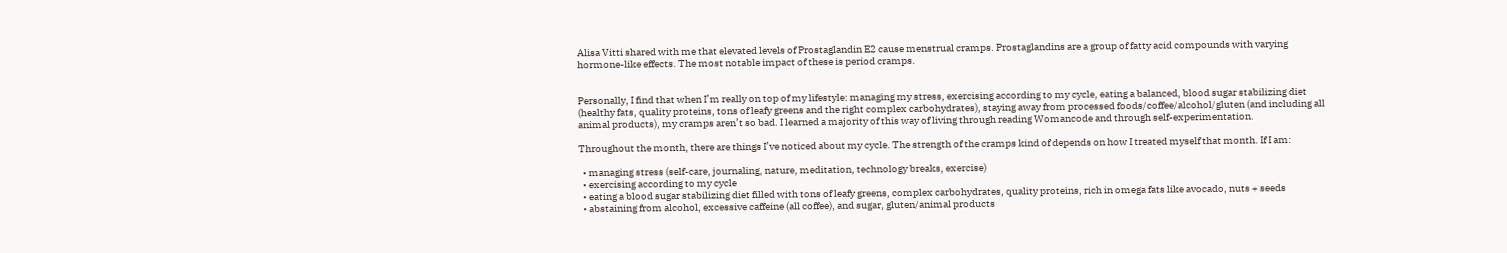Alisa Vitti shared with me that elevated levels of Prostaglandin E2 cause menstrual cramps. Prostaglandins are a group of fatty acid compounds with varying hormone-like effects. The most notable impact of these is period cramps.


Personally, I find that when I’m really on top of my lifestyle: managing my stress, exercising according to my cycle, eating a balanced, blood sugar stabilizing diet (healthy fats, quality proteins, tons of leafy greens and the right complex carbohydrates), staying away from processed foods/coffee/alcohol/gluten (and including all animal products), my cramps aren’t so bad. I learned a majority of this way of living through reading Womancode and through self-experimentation.

Throughout the month, there are things I’ve noticed about my cycle. The strength of the cramps kind of depends on how I treated myself that month. If I am:

  • managing stress (self-care, journaling, nature, meditation, technology breaks, exercise)
  • exercising according to my cycle
  • eating a blood sugar stabilizing diet filled with tons of leafy greens, complex carbohydrates, quality proteins, rich in omega fats like avocado, nuts + seeds
  • abstaining from alcohol, excessive caffeine (all coffee), and sugar, gluten/animal products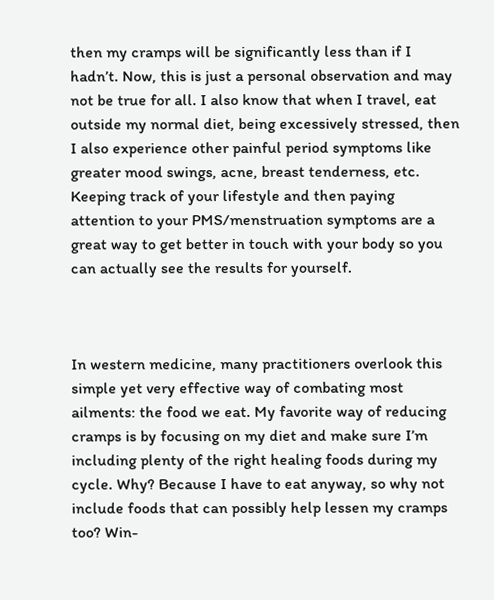then my cramps will be significantly less than if I hadn’t. Now, this is just a personal observation and may not be true for all. I also know that when I travel, eat outside my normal diet, being excessively stressed, then I also experience other painful period symptoms like greater mood swings, acne, breast tenderness, etc. Keeping track of your lifestyle and then paying attention to your PMS/menstruation symptoms are a great way to get better in touch with your body so you can actually see the results for yourself.



In western medicine, many practitioners overlook this simple yet very effective way of combating most ailments: the food we eat. My favorite way of reducing cramps is by focusing on my diet and make sure I’m including plenty of the right healing foods during my cycle. Why? Because I have to eat anyway, so why not include foods that can possibly help lessen my cramps too? Win-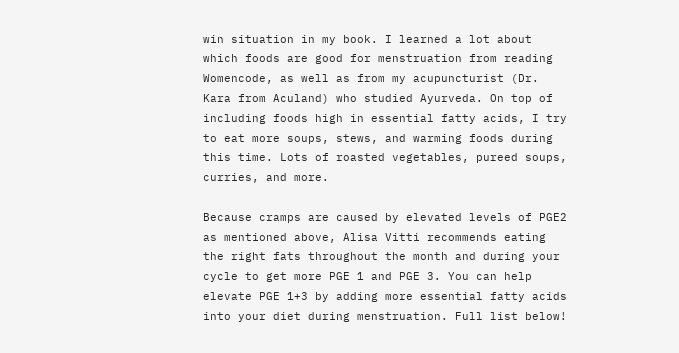win situation in my book. I learned a lot about which foods are good for menstruation from reading Womencode, as well as from my acupuncturist (Dr. Kara from Aculand) who studied Ayurveda. On top of including foods high in essential fatty acids, I try to eat more soups, stews, and warming foods during this time. Lots of roasted vegetables, pureed soups, curries, and more.

Because cramps are caused by elevated levels of PGE2 as mentioned above, Alisa Vitti recommends eating the right fats throughout the month and during your cycle to get more PGE 1 and PGE 3. You can help elevate PGE 1+3 by adding more essential fatty acids into your diet during menstruation. Full list below!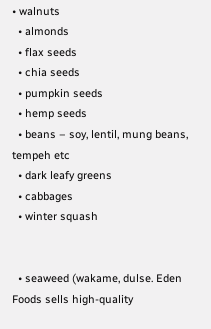• walnuts
  • almonds
  • flax seeds
  • chia seeds
  • pumpkin seeds
  • hemp seeds
  • beans – soy, lentil, mung beans, tempeh etc
  • dark leafy greens
  • cabbages
  • winter squash


  • seaweed (wakame, dulse. Eden Foods sells high-quality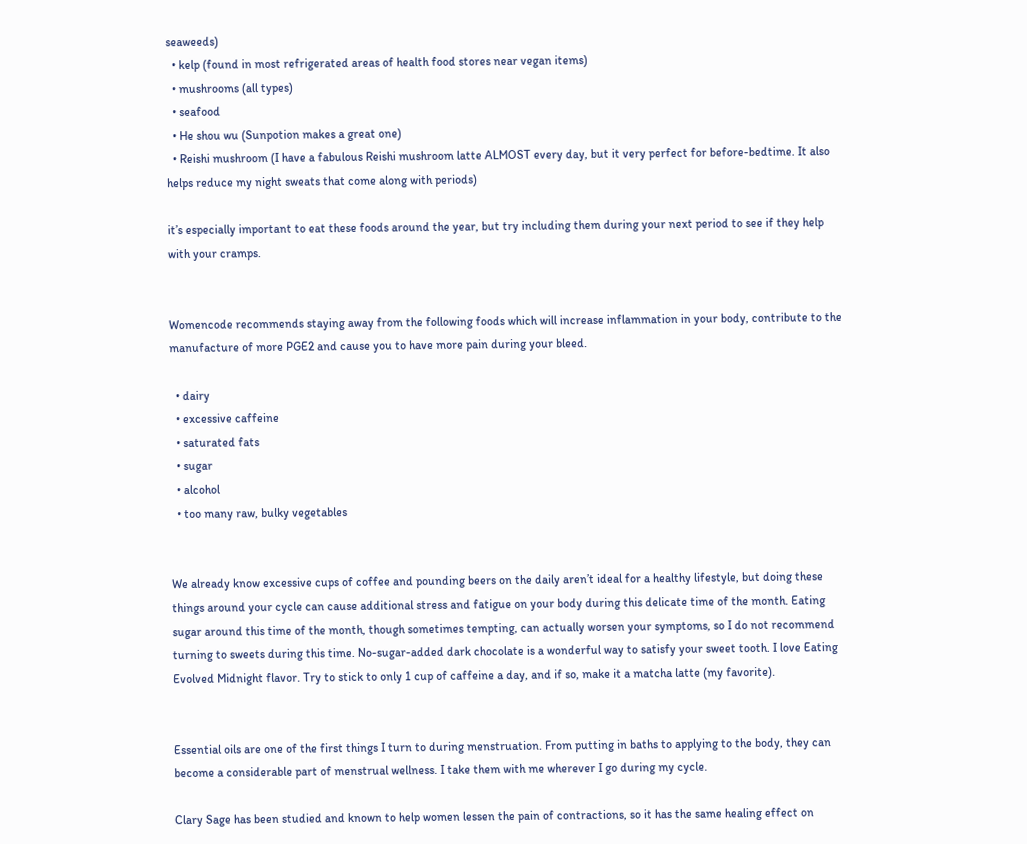seaweeds)
  • kelp (found in most refrigerated areas of health food stores near vegan items)
  • mushrooms (all types)
  • seafood
  • He shou wu (Sunpotion makes a great one)
  • Reishi mushroom (I have a fabulous Reishi mushroom latte ALMOST every day, but it very perfect for before-bedtime. It also helps reduce my night sweats that come along with periods)

it’s especially important to eat these foods around the year, but try including them during your next period to see if they help with your cramps.


Womencode recommends staying away from the following foods which will increase inflammation in your body, contribute to the manufacture of more PGE2 and cause you to have more pain during your bleed.

  • dairy
  • excessive caffeine
  • saturated fats
  • sugar
  • alcohol
  • too many raw, bulky vegetables


We already know excessive cups of coffee and pounding beers on the daily aren’t ideal for a healthy lifestyle, but doing these things around your cycle can cause additional stress and fatigue on your body during this delicate time of the month. Eating sugar around this time of the month, though sometimes tempting, can actually worsen your symptoms, so I do not recommend turning to sweets during this time. No-sugar-added dark chocolate is a wonderful way to satisfy your sweet tooth. I love Eating Evolved Midnight flavor. Try to stick to only 1 cup of caffeine a day, and if so, make it a matcha latte (my favorite).


Essential oils are one of the first things I turn to during menstruation. From putting in baths to applying to the body, they can become a considerable part of menstrual wellness. I take them with me wherever I go during my cycle.

Clary Sage has been studied and known to help women lessen the pain of contractions, so it has the same healing effect on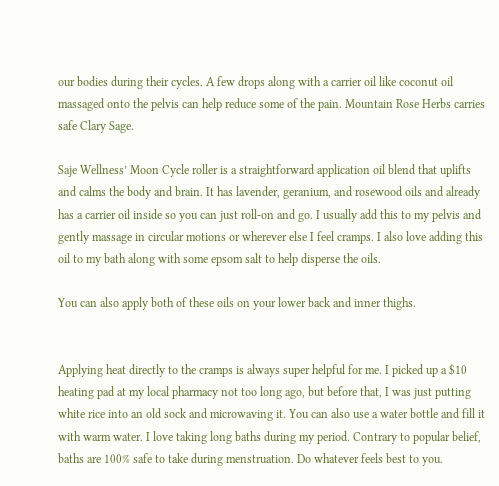our bodies during their cycles. A few drops along with a carrier oil like coconut oil massaged onto the pelvis can help reduce some of the pain. Mountain Rose Herbs carries safe Clary Sage.

Saje Wellness’ Moon Cycle roller is a straightforward application oil blend that uplifts and calms the body and brain. It has lavender, geranium, and rosewood oils and already has a carrier oil inside so you can just roll-on and go. I usually add this to my pelvis and gently massage in circular motions or wherever else I feel cramps. I also love adding this oil to my bath along with some epsom salt to help disperse the oils.

You can also apply both of these oils on your lower back and inner thighs.


Applying heat directly to the cramps is always super helpful for me. I picked up a $10 heating pad at my local pharmacy not too long ago, but before that, I was just putting white rice into an old sock and microwaving it. You can also use a water bottle and fill it with warm water. I love taking long baths during my period. Contrary to popular belief, baths are 100% safe to take during menstruation. Do whatever feels best to you.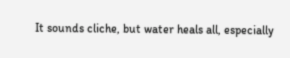It sounds cliche, but water heals all, especially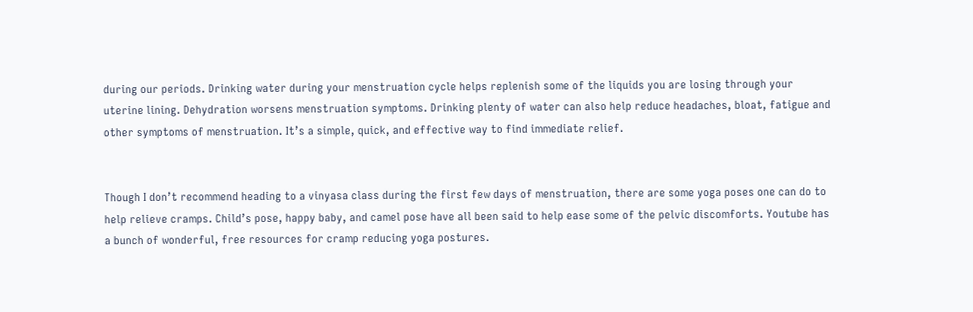during our periods. Drinking water during your menstruation cycle helps replenish some of the liquids you are losing through your uterine lining. Dehydration worsens menstruation symptoms. Drinking plenty of water can also help reduce headaches, bloat, fatigue and other symptoms of menstruation. It’s a simple, quick, and effective way to find immediate relief.


Though I don’t recommend heading to a vinyasa class during the first few days of menstruation, there are some yoga poses one can do to help relieve cramps. Child’s pose, happy baby, and camel pose have all been said to help ease some of the pelvic discomforts. Youtube has a bunch of wonderful, free resources for cramp reducing yoga postures.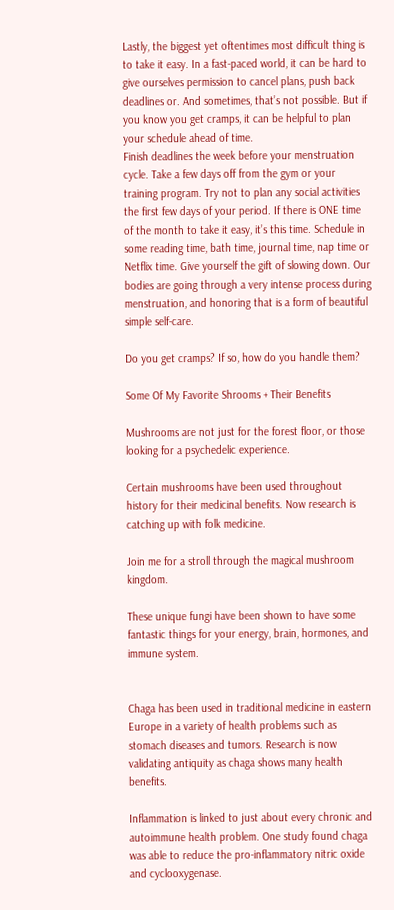Lastly, the biggest yet oftentimes most difficult thing is to take it easy. In a fast-paced world, it can be hard to give ourselves permission to cancel plans, push back deadlines or. And sometimes, that’s not possible. But if you know you get cramps, it can be helpful to plan your schedule ahead of time.
Finish deadlines the week before your menstruation cycle. Take a few days off from the gym or your training program. Try not to plan any social activities the first few days of your period. If there is ONE time of the month to take it easy, it’s this time. Schedule in some reading time, bath time, journal time, nap time or Netflix time. Give yourself the gift of slowing down. Our bodies are going through a very intense process during menstruation, and honoring that is a form of beautiful simple self-care.

Do you get cramps? If so, how do you handle them?

Some Of My Favorite Shrooms + Their Benefits

Mushrooms are not just for the forest floor, or those looking for a psychedelic experience.

Certain mushrooms have been used throughout history for their medicinal benefits. Now research is catching up with folk medicine.

Join me for a stroll through the magical mushroom kingdom.

These unique fungi have been shown to have some fantastic things for your energy, brain, hormones, and immune system.


Chaga has been used in traditional medicine in eastern Europe in a variety of health problems such as stomach diseases and tumors. Research is now validating antiquity as chaga shows many health benefits.

Inflammation is linked to just about every chronic and autoimmune health problem. One study found chaga was able to reduce the pro-inflammatory nitric oxide and cyclooxygenase.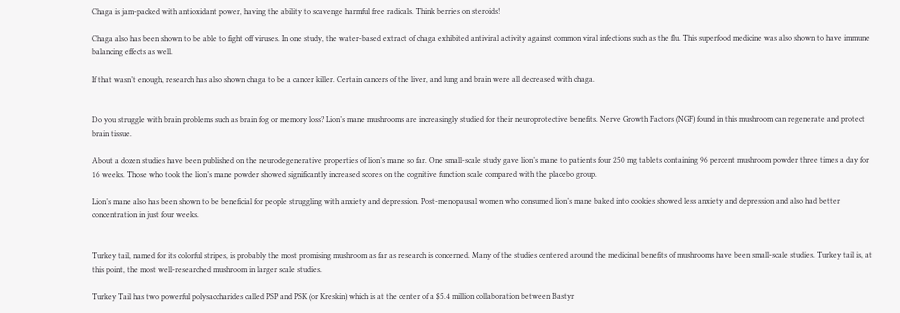Chaga is jam-packed with antioxidant power, having the ability to scavenge harmful free radicals. Think berries on steroids!

Chaga also has been shown to be able to fight off viruses. In one study, the water-based extract of chaga exhibited antiviral activity against common viral infections such as the flu. This superfood medicine was also shown to have immune balancing effects as well.

If that wasn’t enough, research has also shown chaga to be a cancer killer. Certain cancers of the liver, and lung and brain were all decreased with chaga.


Do you struggle with brain problems such as brain fog or memory loss? Lion’s mane mushrooms are increasingly studied for their neuroprotective benefits. Nerve Growth Factors (NGF) found in this mushroom can regenerate and protect brain tissue.

About a dozen studies have been published on the neurodegenerative properties of lion’s mane so far. One small-scale study gave lion’s mane to patients four 250 mg tablets containing 96 percent mushroom powder three times a day for 16 weeks. Those who took the lion’s mane powder showed significantly increased scores on the cognitive function scale compared with the placebo group.

Lion’s mane also has been shown to be beneficial for people struggling with anxiety and depression. Post-menopausal women who consumed lion’s mane baked into cookies showed less anxiety and depression and also had better concentration in just four weeks.


Turkey tail, named for its colorful stripes, is probably the most promising mushroom as far as research is concerned. Many of the studies centered around the medicinal benefits of mushrooms have been small-scale studies. Turkey tail is, at this point, the most well-researched mushroom in larger scale studies.

Turkey Tail has two powerful polysaccharides called PSP and PSK (or Kreskin) which is at the center of a $5.4 million collaboration between Bastyr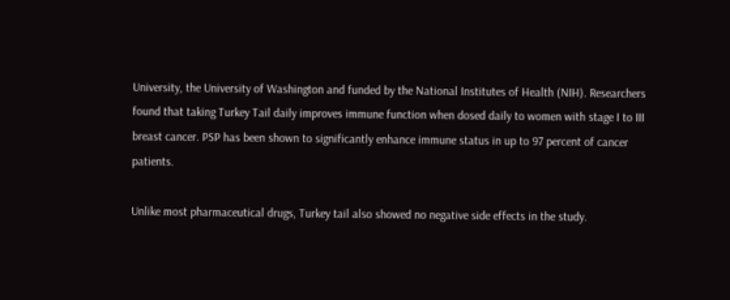University, the University of Washington and funded by the National Institutes of Health (NIH). Researchers found that taking Turkey Tail daily improves immune function when dosed daily to women with stage I to III breast cancer. PSP has been shown to significantly enhance immune status in up to 97 percent of cancer patients.

Unlike most pharmaceutical drugs, Turkey tail also showed no negative side effects in the study.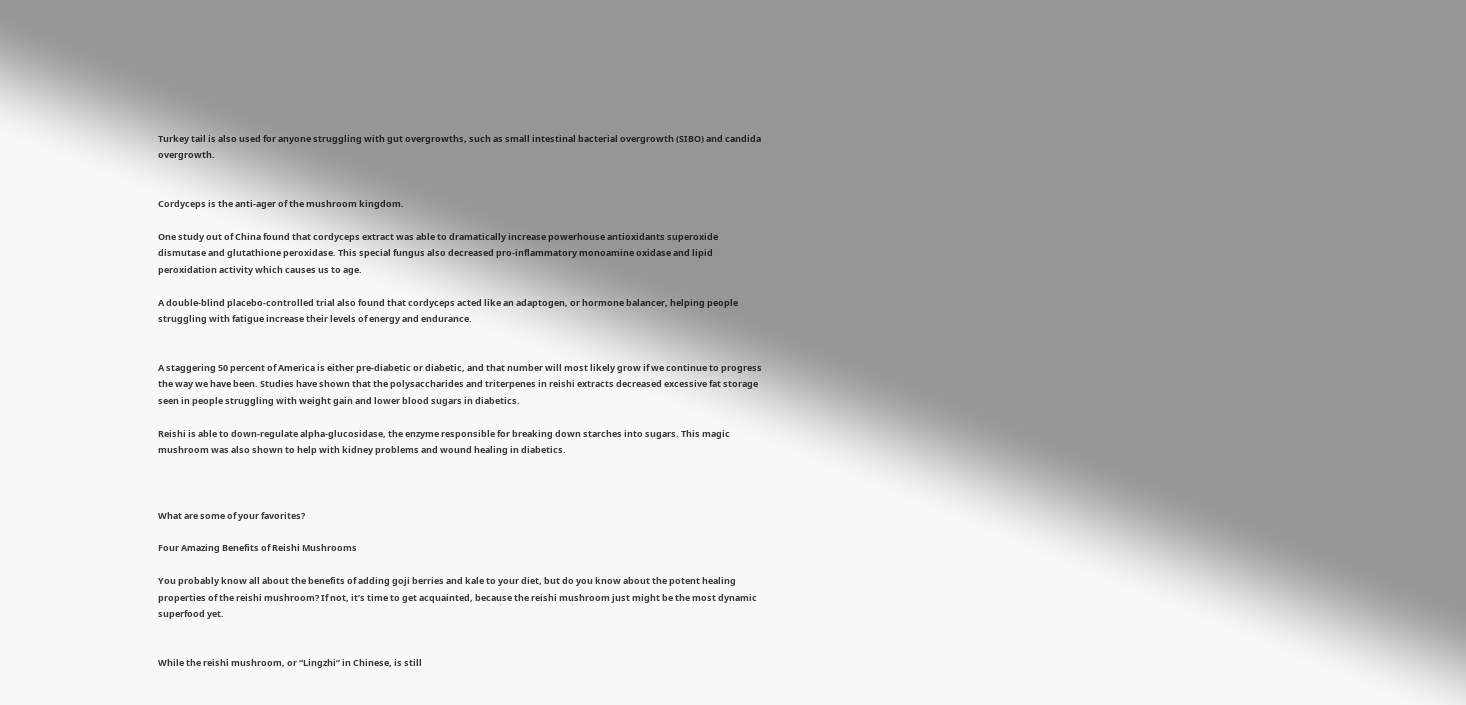Turkey tail is also used for anyone struggling with gut overgrowths, such as small intestinal bacterial overgrowth (SIBO) and candida overgrowth.


Cordyceps is the anti-ager of the mushroom kingdom.

One study out of China found that cordyceps extract was able to dramatically increase powerhouse antioxidants superoxide dismutase and glutathione peroxidase. This special fungus also decreased pro-inflammatory monoamine oxidase and lipid peroxidation activity which causes us to age.

A double-blind placebo-controlled trial also found that cordyceps acted like an adaptogen, or hormone balancer, helping people struggling with fatigue increase their levels of energy and endurance.


A staggering 50 percent of America is either pre-diabetic or diabetic, and that number will most likely grow if we continue to progress the way we have been. Studies have shown that the polysaccharides and triterpenes in reishi extracts decreased excessive fat storage seen in people struggling with weight gain and lower blood sugars in diabetics.

Reishi is able to down-regulate alpha-glucosidase, the enzyme responsible for breaking down starches into sugars. This magic mushroom was also shown to help with kidney problems and wound healing in diabetics.



What are some of your favorites?

Four Amazing Benefits of Reishi Mushrooms

You probably know all about the benefits of adding goji berries and kale to your diet, but do you know about the potent healing properties of the reishi mushroom? If not, it’s time to get acquainted, because the reishi mushroom just might be the most dynamic superfood yet.


While the reishi mushroom, or “Lingzhi” in Chinese, is still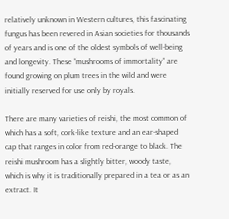relatively unknown in Western cultures, this fascinating fungus has been revered in Asian societies for thousands of years and is one of the oldest symbols of well-being and longevity. These “mushrooms of immortality” are found growing on plum trees in the wild and were initially reserved for use only by royals.

There are many varieties of reishi, the most common of which has a soft, cork-like texture and an ear-shaped cap that ranges in color from red-orange to black. The reishi mushroom has a slightly bitter, woody taste, which is why it is traditionally prepared in a tea or as an extract. It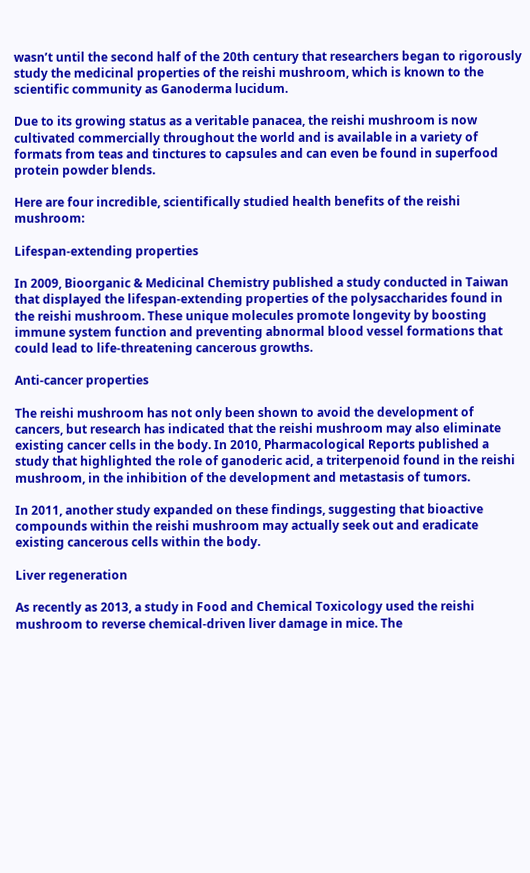wasn’t until the second half of the 20th century that researchers began to rigorously study the medicinal properties of the reishi mushroom, which is known to the scientific community as Ganoderma lucidum.

Due to its growing status as a veritable panacea, the reishi mushroom is now cultivated commercially throughout the world and is available in a variety of formats from teas and tinctures to capsules and can even be found in superfood protein powder blends.

Here are four incredible, scientifically studied health benefits of the reishi mushroom:

Lifespan-extending properties

In 2009, Bioorganic & Medicinal Chemistry published a study conducted in Taiwan that displayed the lifespan-extending properties of the polysaccharides found in the reishi mushroom. These unique molecules promote longevity by boosting immune system function and preventing abnormal blood vessel formations that could lead to life-threatening cancerous growths.

Anti-cancer properties

The reishi mushroom has not only been shown to avoid the development of cancers, but research has indicated that the reishi mushroom may also eliminate existing cancer cells in the body. In 2010, Pharmacological Reports published a study that highlighted the role of ganoderic acid, a triterpenoid found in the reishi mushroom, in the inhibition of the development and metastasis of tumors.

In 2011, another study expanded on these findings, suggesting that bioactive compounds within the reishi mushroom may actually seek out and eradicate existing cancerous cells within the body.

Liver regeneration

As recently as 2013, a study in Food and Chemical Toxicology used the reishi mushroom to reverse chemical-driven liver damage in mice. The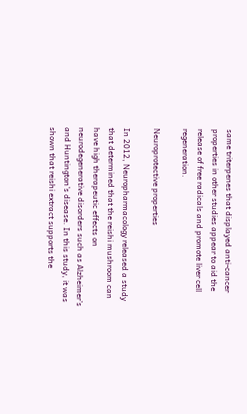same triterpenes that displayed anti-cancer properties in other studies appear to aid the release of free radicals and promote liver cell regeneration.

Neuroprotective properties

In 2012, Neuropharmacology released a study that determined that the reishi mushroom can have high therapeutic effects on neurodegenerative disorders such as Alzheimer’s and Huntington’s disease. In this study, it was shown that reishi extract supports the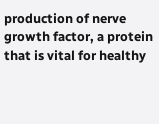production of nerve growth factor, a protein that is vital for healthy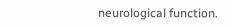neurological function.